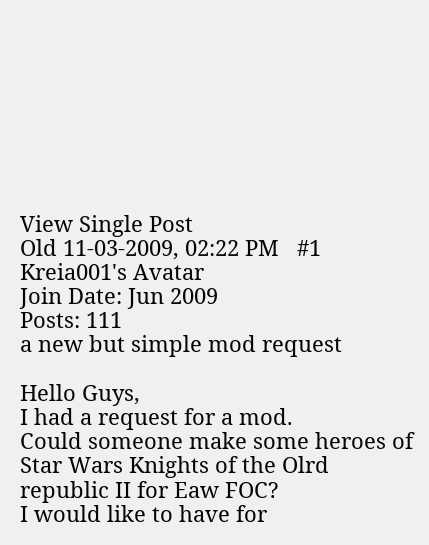View Single Post
Old 11-03-2009, 02:22 PM   #1
Kreia001's Avatar
Join Date: Jun 2009
Posts: 111
a new but simple mod request

Hello Guys,
I had a request for a mod.
Could someone make some heroes of Star Wars Knights of the Olrd republic II for Eaw FOC?
I would like to have for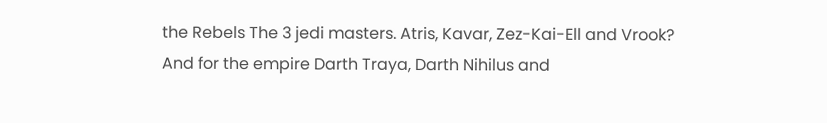the Rebels The 3 jedi masters. Atris, Kavar, Zez-Kai-Ell and Vrook?
And for the empire Darth Traya, Darth Nihilus and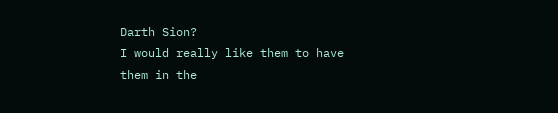Darth Sion?
I would really like them to have them in the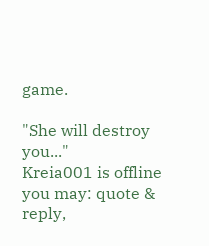game.

"She will destroy you..."
Kreia001 is offline   you may: quote & reply,